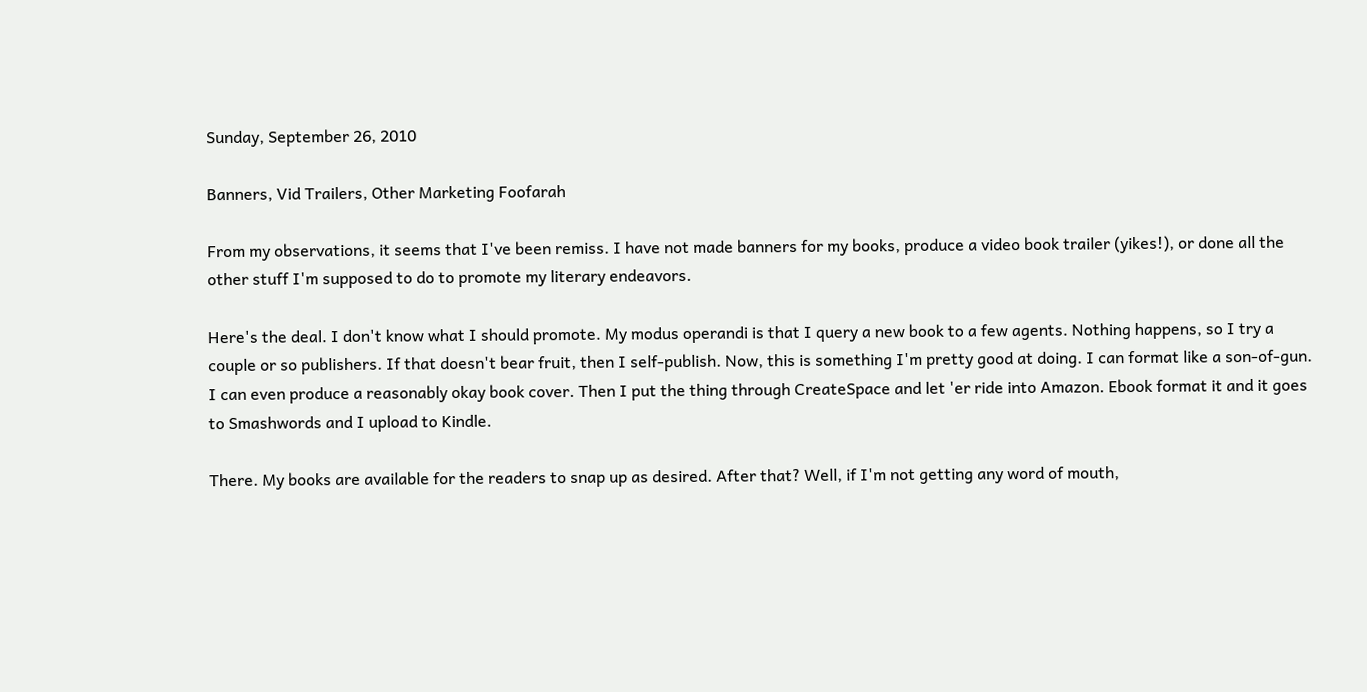Sunday, September 26, 2010

Banners, Vid Trailers, Other Marketing Foofarah

From my observations, it seems that I've been remiss. I have not made banners for my books, produce a video book trailer (yikes!), or done all the other stuff I'm supposed to do to promote my literary endeavors.

Here's the deal. I don't know what I should promote. My modus operandi is that I query a new book to a few agents. Nothing happens, so I try a couple or so publishers. If that doesn't bear fruit, then I self-publish. Now, this is something I'm pretty good at doing. I can format like a son-of-gun. I can even produce a reasonably okay book cover. Then I put the thing through CreateSpace and let 'er ride into Amazon. Ebook format it and it goes to Smashwords and I upload to Kindle.

There. My books are available for the readers to snap up as desired. After that? Well, if I'm not getting any word of mouth,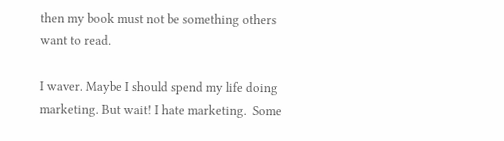then my book must not be something others want to read.

I waver. Maybe I should spend my life doing marketing. But wait! I hate marketing.  Some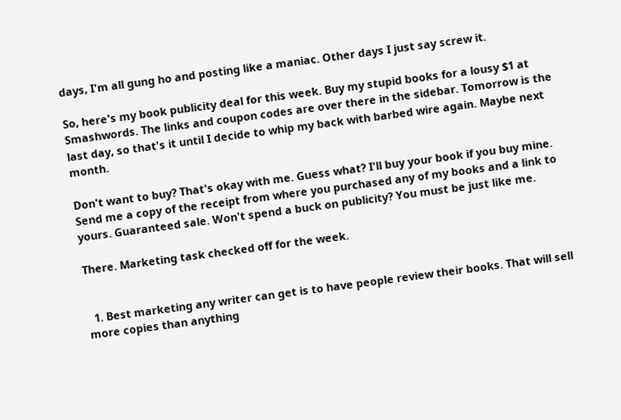days, I'm all gung ho and posting like a maniac. Other days I just say screw it.

So, here's my book publicity deal for this week. Buy my stupid books for a lousy $1 at Smashwords. The links and coupon codes are over there in the sidebar. Tomorrow is the last day, so that's it until I decide to whip my back with barbed wire again. Maybe next month.

Don't want to buy? That's okay with me. Guess what? I'll buy your book if you buy mine. Send me a copy of the receipt from where you purchased any of my books and a link to yours. Guaranteed sale. Won't spend a buck on publicity? You must be just like me.

There. Marketing task checked off for the week.


  1. Best marketing any writer can get is to have people review their books. That will sell more copies than anything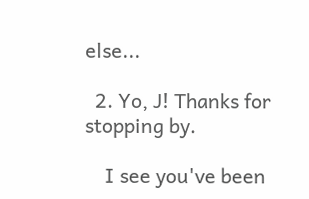else...

  2. Yo, J! Thanks for stopping by.

    I see you've been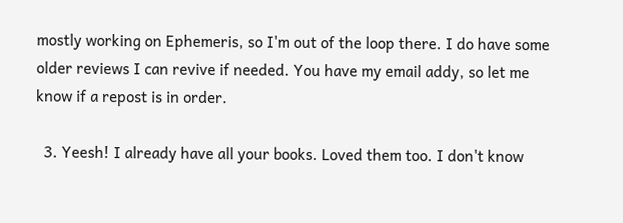mostly working on Ephemeris, so I'm out of the loop there. I do have some older reviews I can revive if needed. You have my email addy, so let me know if a repost is in order.

  3. Yeesh! I already have all your books. Loved them too. I don't know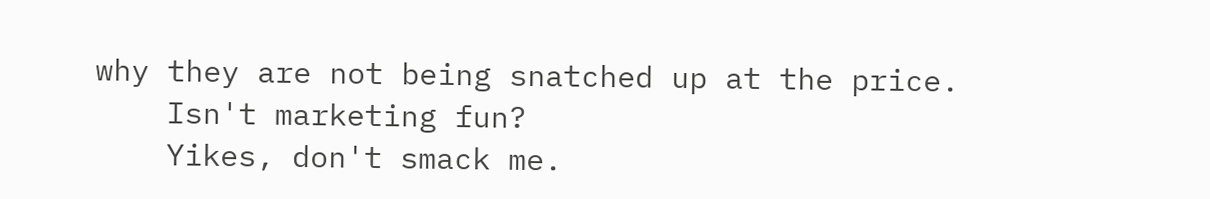why they are not being snatched up at the price.
    Isn't marketing fun?
    Yikes, don't smack me.